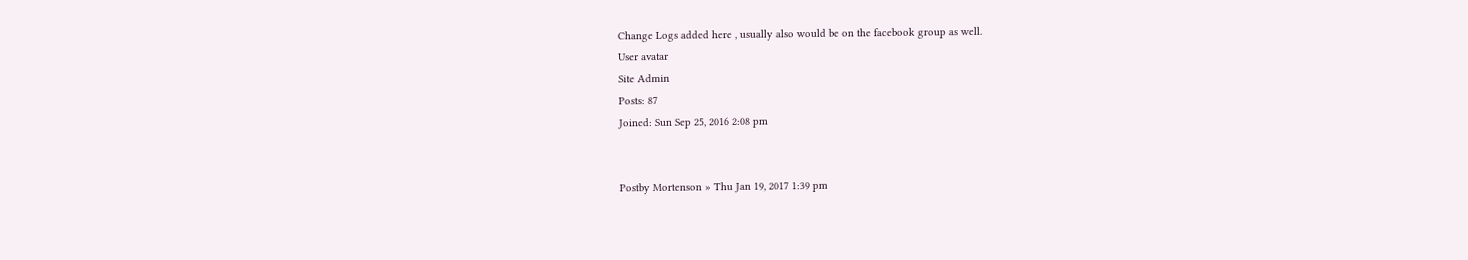Change Logs added here , usually also would be on the facebook group as well.
User avatar
Site Admin
Posts: 87
Joined: Sun Sep 25, 2016 2:08 pm


Postby Mortenson » Thu Jan 19, 2017 1:39 pm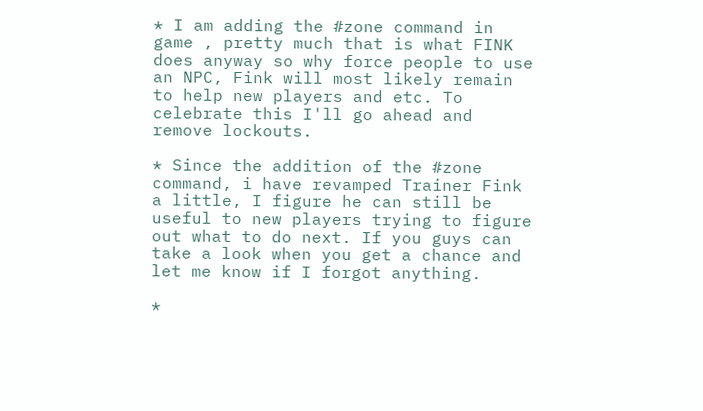* I am adding the #zone command in game , pretty much that is what FINK does anyway so why force people to use an NPC, Fink will most likely remain to help new players and etc. To celebrate this I'll go ahead and remove lockouts.

* Since the addition of the #zone command, i have revamped Trainer Fink a little, I figure he can still be useful to new players trying to figure out what to do next. If you guys can take a look when you get a chance and let me know if I forgot anything.

*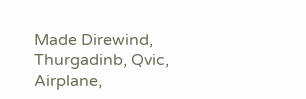Made Direwind, Thurgadinb, Qvic, Airplane,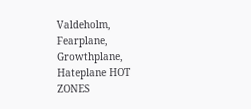Valdeholm, Fearplane, Growthplane, Hateplane HOT ZONES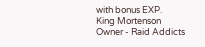with bonus EXP.
King Mortenson
Owner - Raid Addicts